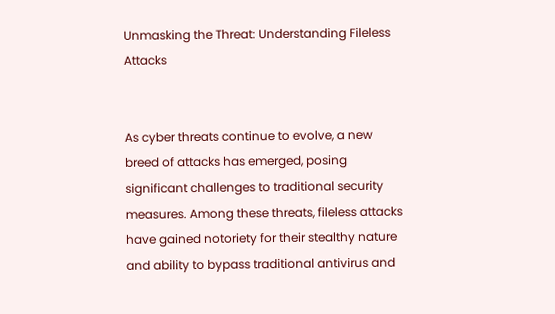Unmasking the Threat: Understanding Fileless Attacks


As cyber threats continue to evolve, a new breed of attacks has emerged, posing significant challenges to traditional security measures. Among these threats, fileless attacks have gained notoriety for their stealthy nature and ability to bypass traditional antivirus and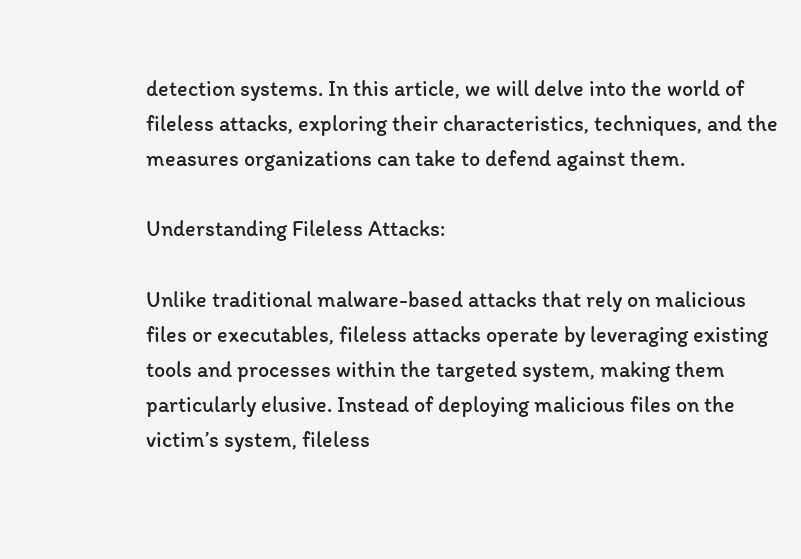detection systems. In this article, we will delve into the world of fileless attacks, exploring their characteristics, techniques, and the measures organizations can take to defend against them.

Understanding Fileless Attacks:

Unlike traditional malware-based attacks that rely on malicious files or executables, fileless attacks operate by leveraging existing tools and processes within the targeted system, making them particularly elusive. Instead of deploying malicious files on the victim’s system, fileless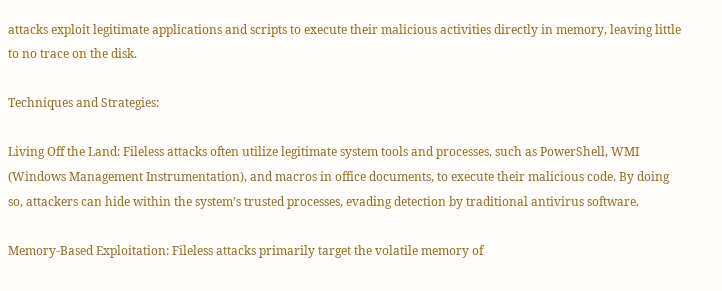attacks exploit legitimate applications and scripts to execute their malicious activities directly in memory, leaving little to no trace on the disk.

Techniques and Strategies:

Living Off the Land: Fileless attacks often utilize legitimate system tools and processes, such as PowerShell, WMI (Windows Management Instrumentation), and macros in office documents, to execute their malicious code. By doing so, attackers can hide within the system’s trusted processes, evading detection by traditional antivirus software.

Memory-Based Exploitation: Fileless attacks primarily target the volatile memory of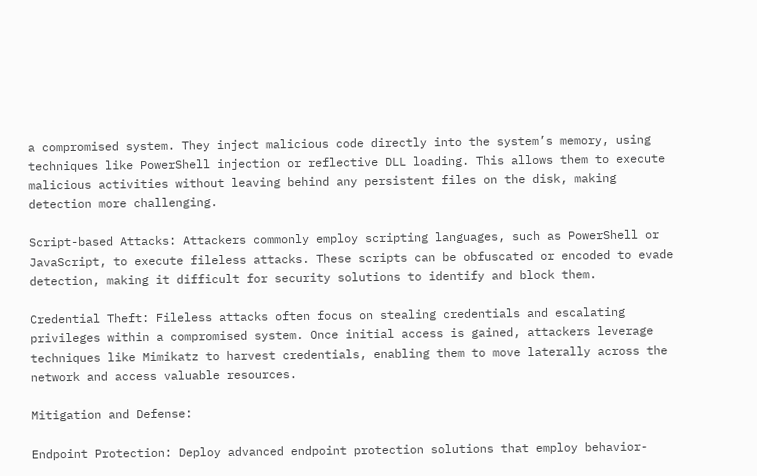a compromised system. They inject malicious code directly into the system’s memory, using techniques like PowerShell injection or reflective DLL loading. This allows them to execute malicious activities without leaving behind any persistent files on the disk, making detection more challenging.

Script-based Attacks: Attackers commonly employ scripting languages, such as PowerShell or JavaScript, to execute fileless attacks. These scripts can be obfuscated or encoded to evade detection, making it difficult for security solutions to identify and block them.

Credential Theft: Fileless attacks often focus on stealing credentials and escalating privileges within a compromised system. Once initial access is gained, attackers leverage techniques like Mimikatz to harvest credentials, enabling them to move laterally across the network and access valuable resources.

Mitigation and Defense:

Endpoint Protection: Deploy advanced endpoint protection solutions that employ behavior-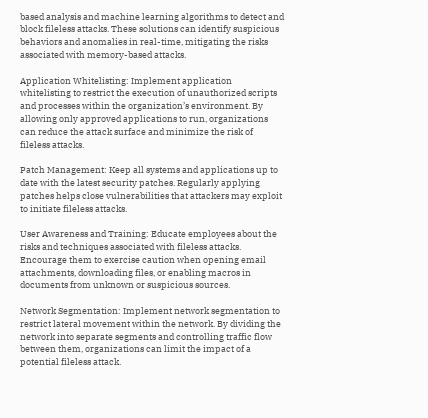based analysis and machine learning algorithms to detect and block fileless attacks. These solutions can identify suspicious behaviors and anomalies in real-time, mitigating the risks associated with memory-based attacks.

Application Whitelisting: Implement application whitelisting to restrict the execution of unauthorized scripts and processes within the organization’s environment. By allowing only approved applications to run, organizations can reduce the attack surface and minimize the risk of fileless attacks.

Patch Management: Keep all systems and applications up to date with the latest security patches. Regularly applying patches helps close vulnerabilities that attackers may exploit to initiate fileless attacks.

User Awareness and Training: Educate employees about the risks and techniques associated with fileless attacks. Encourage them to exercise caution when opening email attachments, downloading files, or enabling macros in documents from unknown or suspicious sources.

Network Segmentation: Implement network segmentation to restrict lateral movement within the network. By dividing the network into separate segments and controlling traffic flow between them, organizations can limit the impact of a potential fileless attack.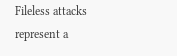Fileless attacks represent a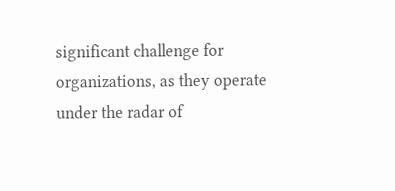significant challenge for organizations, as they operate under the radar of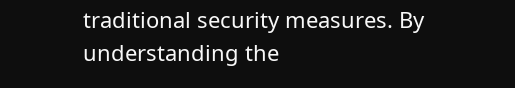traditional security measures. By understanding the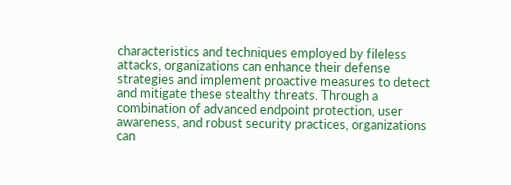characteristics and techniques employed by fileless attacks, organizations can enhance their defense strategies and implement proactive measures to detect and mitigate these stealthy threats. Through a combination of advanced endpoint protection, user awareness, and robust security practices, organizations can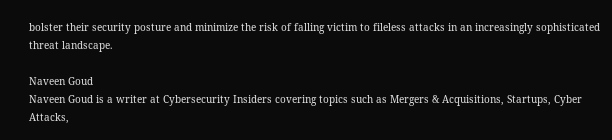bolster their security posture and minimize the risk of falling victim to fileless attacks in an increasingly sophisticated threat landscape.

Naveen Goud
Naveen Goud is a writer at Cybersecurity Insiders covering topics such as Mergers & Acquisitions, Startups, Cyber Attacks,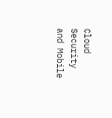Cloud Security and Mobile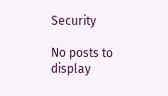Security

No posts to display